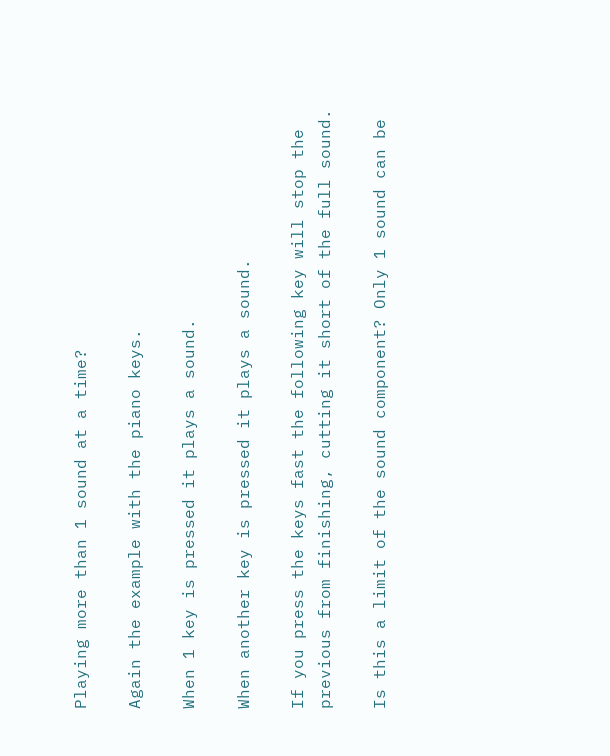Playing more than 1 sound at a time?

Again the example with the piano keys.

When 1 key is pressed it plays a sound.

When another key is pressed it plays a sound.

If you press the keys fast the following key will stop the previous from finishing, cutting it short of the full sound.

Is this a limit of the sound component? Only 1 sound can be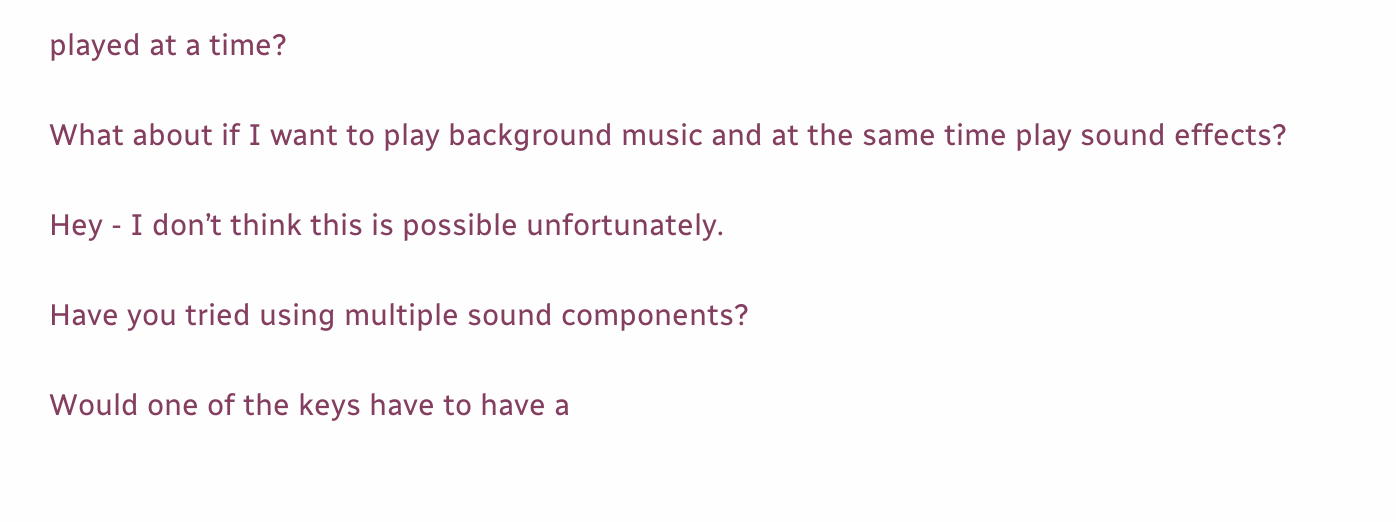played at a time?

What about if I want to play background music and at the same time play sound effects?

Hey - I don’t think this is possible unfortunately.

Have you tried using multiple sound components?

Would one of the keys have to have a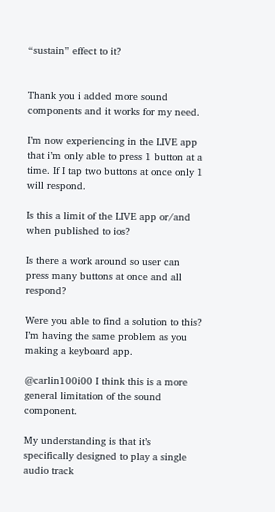“sustain” effect to it?


Thank you i added more sound components and it works for my need.

I’m now experiencing in the LIVE app that i’m only able to press 1 button at a time. If I tap two buttons at once only 1 will respond.

Is this a limit of the LIVE app or/and when published to ios?

Is there a work around so user can press many buttons at once and all respond?

Were you able to find a solution to this? I’m having the same problem as you making a keyboard app.

@carlin100i00 I think this is a more general limitation of the sound component.

My understanding is that it’s specifically designed to play a single audio track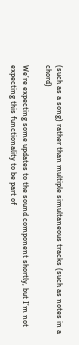(such as a song) rather than multiple simultaneous tracks (such as notes in a chord)

We’re expecting some updates to the sound component shortly, but I’m not expecting this functionality to be part of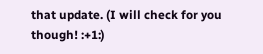that update. (I will check for you though! :+1:)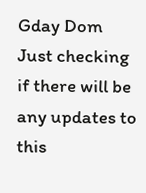Gday Dom
Just checking if there will be any updates to this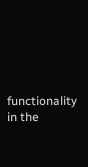functionality in the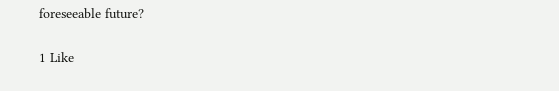foreseeable future?

1 Like